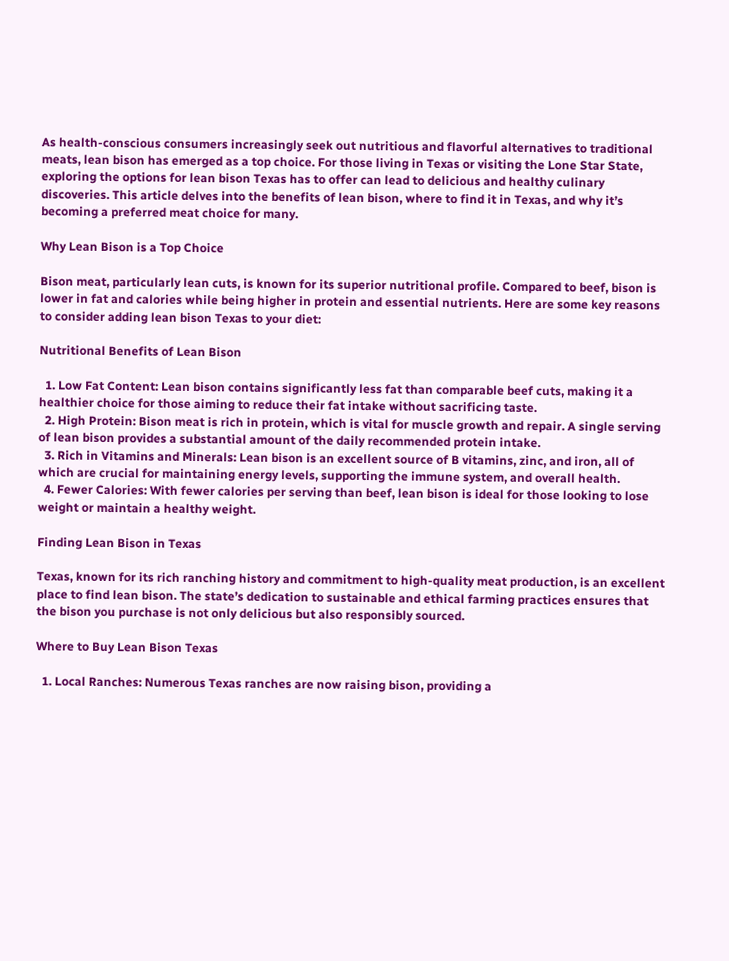As health-conscious consumers increasingly seek out nutritious and flavorful alternatives to traditional meats, lean bison has emerged as a top choice. For those living in Texas or visiting the Lone Star State, exploring the options for lean bison Texas has to offer can lead to delicious and healthy culinary discoveries. This article delves into the benefits of lean bison, where to find it in Texas, and why it’s becoming a preferred meat choice for many.

Why Lean Bison is a Top Choice

Bison meat, particularly lean cuts, is known for its superior nutritional profile. Compared to beef, bison is lower in fat and calories while being higher in protein and essential nutrients. Here are some key reasons to consider adding lean bison Texas to your diet:

Nutritional Benefits of Lean Bison

  1. Low Fat Content: Lean bison contains significantly less fat than comparable beef cuts, making it a healthier choice for those aiming to reduce their fat intake without sacrificing taste.
  2. High Protein: Bison meat is rich in protein, which is vital for muscle growth and repair. A single serving of lean bison provides a substantial amount of the daily recommended protein intake.
  3. Rich in Vitamins and Minerals: Lean bison is an excellent source of B vitamins, zinc, and iron, all of which are crucial for maintaining energy levels, supporting the immune system, and overall health.
  4. Fewer Calories: With fewer calories per serving than beef, lean bison is ideal for those looking to lose weight or maintain a healthy weight.

Finding Lean Bison in Texas

Texas, known for its rich ranching history and commitment to high-quality meat production, is an excellent place to find lean bison. The state’s dedication to sustainable and ethical farming practices ensures that the bison you purchase is not only delicious but also responsibly sourced.

Where to Buy Lean Bison Texas

  1. Local Ranches: Numerous Texas ranches are now raising bison, providing a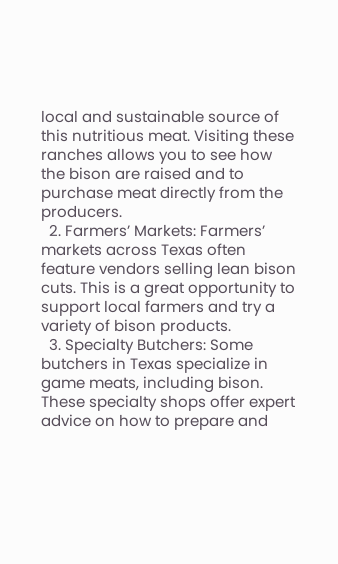local and sustainable source of this nutritious meat. Visiting these ranches allows you to see how the bison are raised and to purchase meat directly from the producers.
  2. Farmers’ Markets: Farmers’ markets across Texas often feature vendors selling lean bison cuts. This is a great opportunity to support local farmers and try a variety of bison products.
  3. Specialty Butchers: Some butchers in Texas specialize in game meats, including bison. These specialty shops offer expert advice on how to prepare and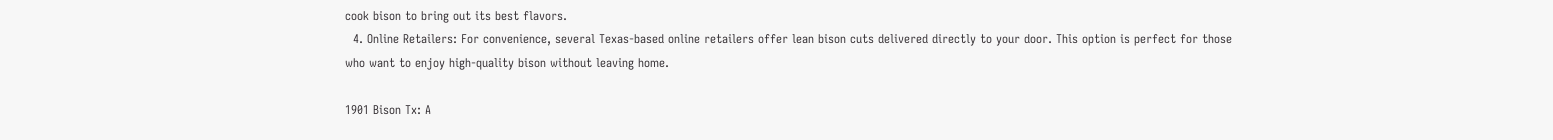cook bison to bring out its best flavors.
  4. Online Retailers: For convenience, several Texas-based online retailers offer lean bison cuts delivered directly to your door. This option is perfect for those who want to enjoy high-quality bison without leaving home.

1901 Bison Tx: A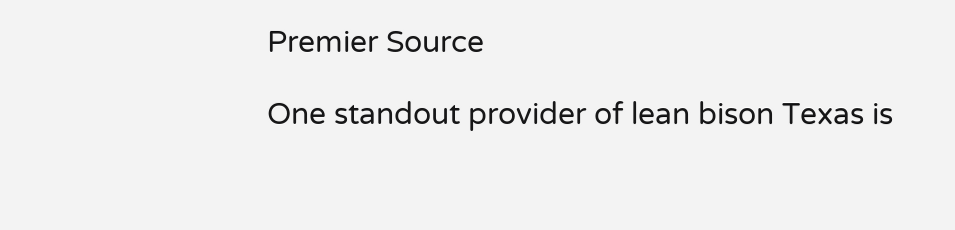Premier Source

One standout provider of lean bison Texas is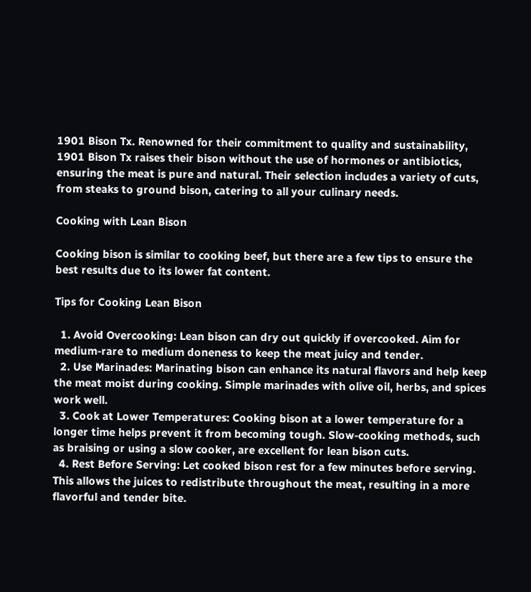1901 Bison Tx. Renowned for their commitment to quality and sustainability, 1901 Bison Tx raises their bison without the use of hormones or antibiotics, ensuring the meat is pure and natural. Their selection includes a variety of cuts, from steaks to ground bison, catering to all your culinary needs.

Cooking with Lean Bison

Cooking bison is similar to cooking beef, but there are a few tips to ensure the best results due to its lower fat content.

Tips for Cooking Lean Bison

  1. Avoid Overcooking: Lean bison can dry out quickly if overcooked. Aim for medium-rare to medium doneness to keep the meat juicy and tender.
  2. Use Marinades: Marinating bison can enhance its natural flavors and help keep the meat moist during cooking. Simple marinades with olive oil, herbs, and spices work well.
  3. Cook at Lower Temperatures: Cooking bison at a lower temperature for a longer time helps prevent it from becoming tough. Slow-cooking methods, such as braising or using a slow cooker, are excellent for lean bison cuts.
  4. Rest Before Serving: Let cooked bison rest for a few minutes before serving. This allows the juices to redistribute throughout the meat, resulting in a more flavorful and tender bite.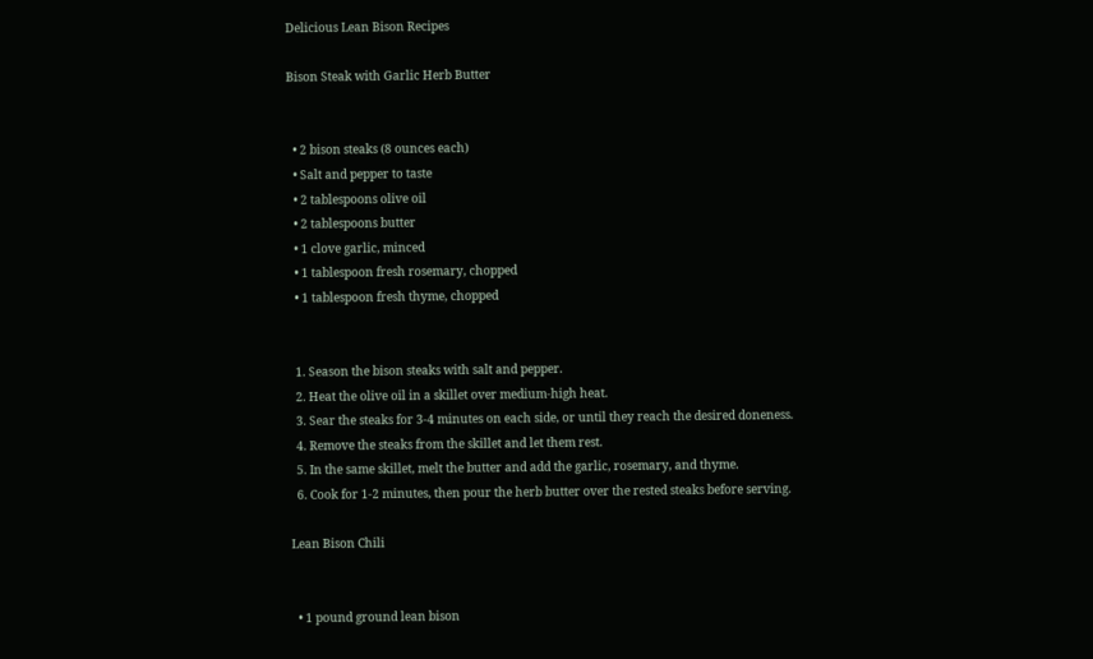Delicious Lean Bison Recipes

Bison Steak with Garlic Herb Butter


  • 2 bison steaks (8 ounces each)
  • Salt and pepper to taste
  • 2 tablespoons olive oil
  • 2 tablespoons butter
  • 1 clove garlic, minced
  • 1 tablespoon fresh rosemary, chopped
  • 1 tablespoon fresh thyme, chopped


  1. Season the bison steaks with salt and pepper.
  2. Heat the olive oil in a skillet over medium-high heat.
  3. Sear the steaks for 3-4 minutes on each side, or until they reach the desired doneness.
  4. Remove the steaks from the skillet and let them rest.
  5. In the same skillet, melt the butter and add the garlic, rosemary, and thyme.
  6. Cook for 1-2 minutes, then pour the herb butter over the rested steaks before serving.

Lean Bison Chili


  • 1 pound ground lean bison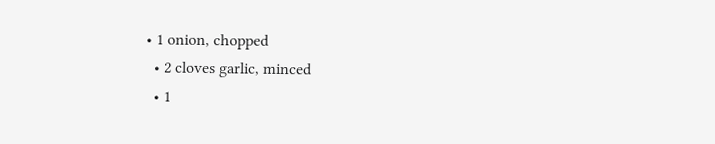• 1 onion, chopped
  • 2 cloves garlic, minced
  • 1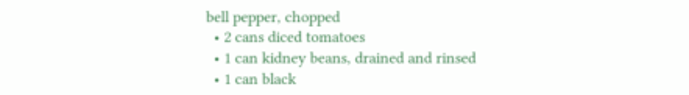bell pepper, chopped
  • 2 cans diced tomatoes
  • 1 can kidney beans, drained and rinsed
  • 1 can black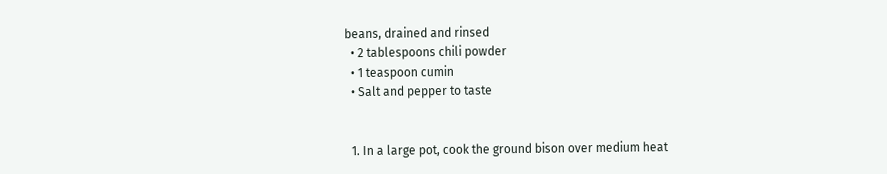beans, drained and rinsed
  • 2 tablespoons chili powder
  • 1 teaspoon cumin
  • Salt and pepper to taste


  1. In a large pot, cook the ground bison over medium heat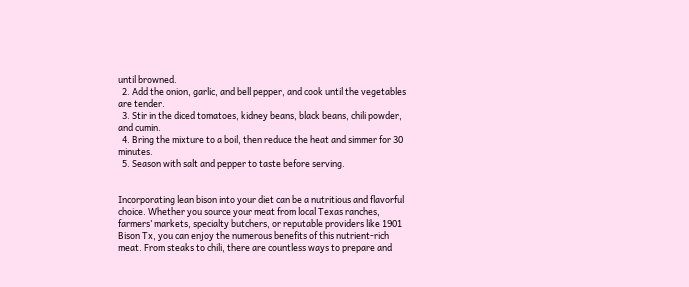until browned.
  2. Add the onion, garlic, and bell pepper, and cook until the vegetables are tender.
  3. Stir in the diced tomatoes, kidney beans, black beans, chili powder, and cumin.
  4. Bring the mixture to a boil, then reduce the heat and simmer for 30 minutes.
  5. Season with salt and pepper to taste before serving.


Incorporating lean bison into your diet can be a nutritious and flavorful choice. Whether you source your meat from local Texas ranches, farmers’ markets, specialty butchers, or reputable providers like 1901 Bison Tx, you can enjoy the numerous benefits of this nutrient-rich meat. From steaks to chili, there are countless ways to prepare and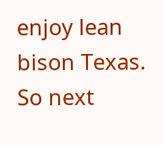enjoy lean bison Texas. So next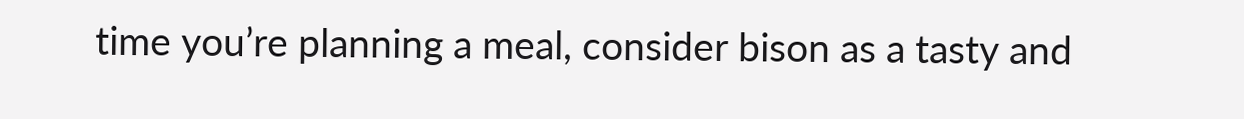time you’re planning a meal, consider bison as a tasty and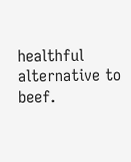healthful alternative to beef.